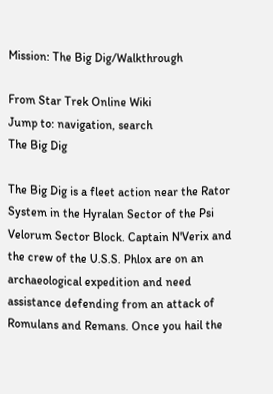Mission: The Big Dig/Walkthrough

From Star Trek Online Wiki
Jump to: navigation, search
The Big Dig

The Big Dig is a fleet action near the Rator System in the Hyralan Sector of the Psi Velorum Sector Block. Captain N'Verix and the crew of the U.S.S. Phlox are on an archaeological expedition and need assistance defending from an attack of Romulans and Remans. Once you hail the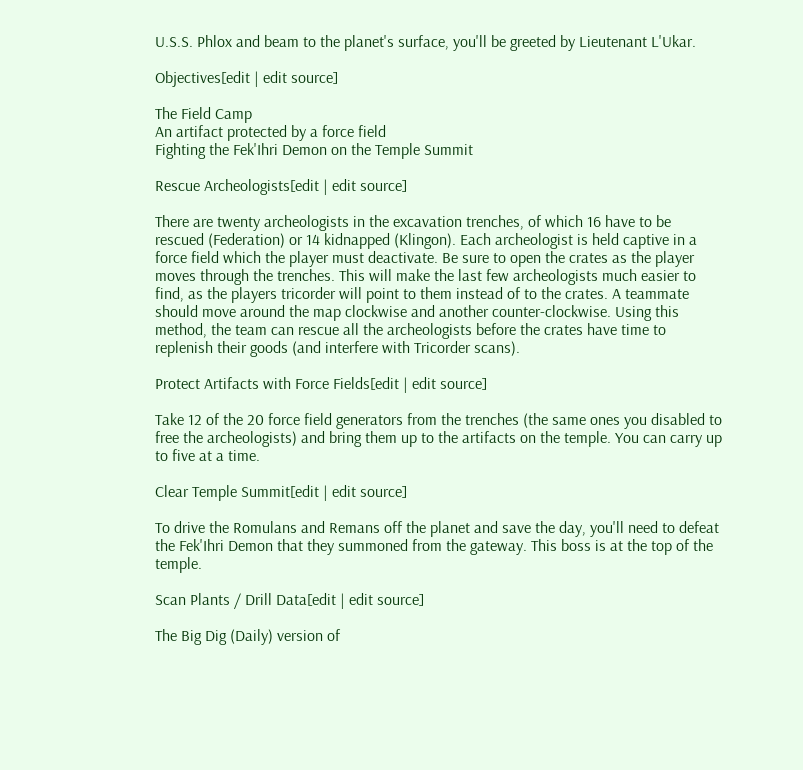U.S.S. Phlox and beam to the planet's surface, you'll be greeted by Lieutenant L'Ukar.

Objectives[edit | edit source]

The Field Camp
An artifact protected by a force field
Fighting the Fek'Ihri Demon on the Temple Summit

Rescue Archeologists[edit | edit source]

There are twenty archeologists in the excavation trenches, of which 16 have to be rescued (Federation) or 14 kidnapped (Klingon). Each archeologist is held captive in a force field which the player must deactivate. Be sure to open the crates as the player moves through the trenches. This will make the last few archeologists much easier to find, as the players tricorder will point to them instead of to the crates. A teammate should move around the map clockwise and another counter-clockwise. Using this method, the team can rescue all the archeologists before the crates have time to replenish their goods (and interfere with Tricorder scans).

Protect Artifacts with Force Fields[edit | edit source]

Take 12 of the 20 force field generators from the trenches (the same ones you disabled to free the archeologists) and bring them up to the artifacts on the temple. You can carry up to five at a time.

Clear Temple Summit[edit | edit source]

To drive the Romulans and Remans off the planet and save the day, you'll need to defeat the Fek'Ihri Demon that they summoned from the gateway. This boss is at the top of the temple.

Scan Plants / Drill Data[edit | edit source]

The Big Dig (Daily) version of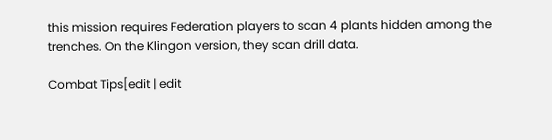this mission requires Federation players to scan 4 plants hidden among the trenches. On the Klingon version, they scan drill data.

Combat Tips[edit | edit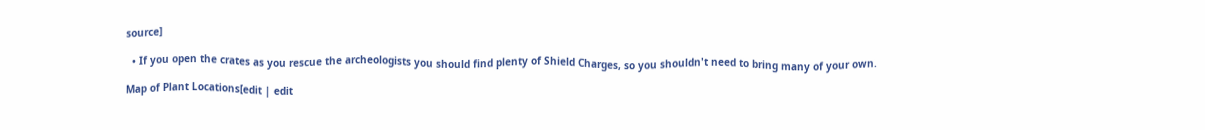source]

  • If you open the crates as you rescue the archeologists you should find plenty of Shield Charges, so you shouldn't need to bring many of your own.

Map of Plant Locations[edit | edit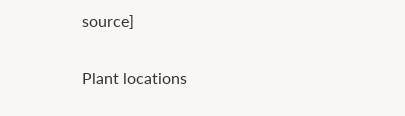source]

Plant locations